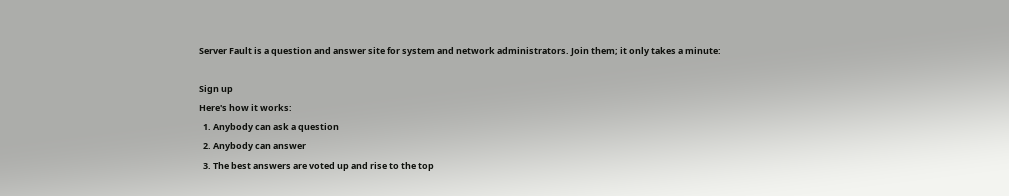Server Fault is a question and answer site for system and network administrators. Join them; it only takes a minute:

Sign up
Here's how it works:
  1. Anybody can ask a question
  2. Anybody can answer
  3. The best answers are voted up and rise to the top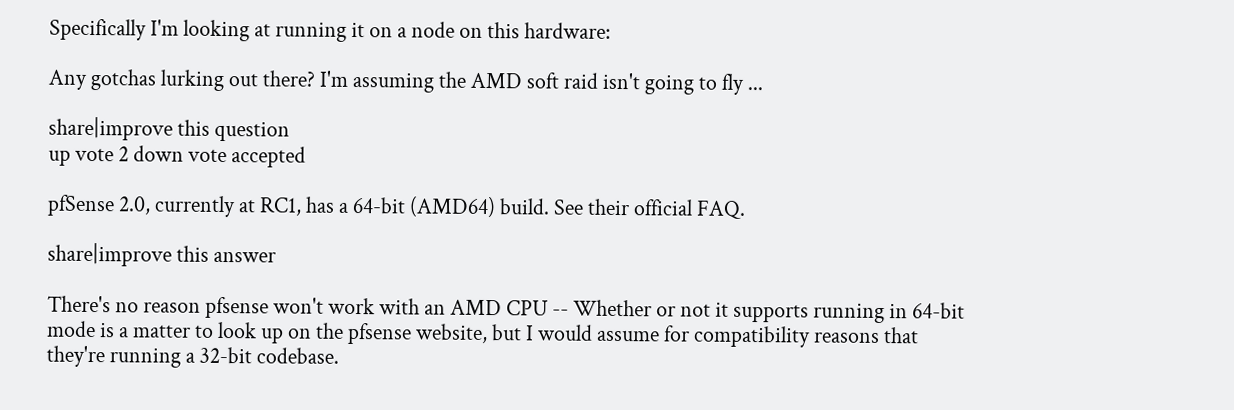Specifically I'm looking at running it on a node on this hardware:

Any gotchas lurking out there? I'm assuming the AMD soft raid isn't going to fly ...

share|improve this question
up vote 2 down vote accepted

pfSense 2.0, currently at RC1, has a 64-bit (AMD64) build. See their official FAQ.

share|improve this answer

There's no reason pfsense won't work with an AMD CPU -- Whether or not it supports running in 64-bit mode is a matter to look up on the pfsense website, but I would assume for compatibility reasons that they're running a 32-bit codebase.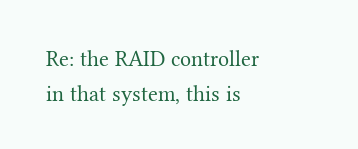Re: the RAID controller in that system, this is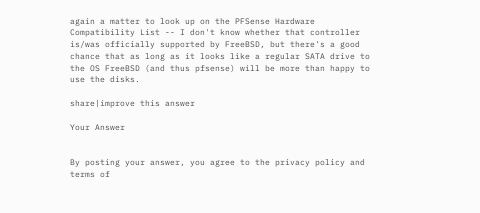again a matter to look up on the PFSense Hardware Compatibility List -- I don't know whether that controller is/was officially supported by FreeBSD, but there's a good chance that as long as it looks like a regular SATA drive to the OS FreeBSD (and thus pfsense) will be more than happy to use the disks.

share|improve this answer

Your Answer


By posting your answer, you agree to the privacy policy and terms of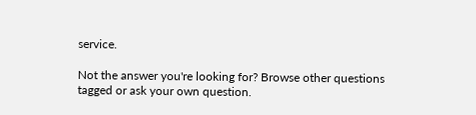service.

Not the answer you're looking for? Browse other questions tagged or ask your own question.